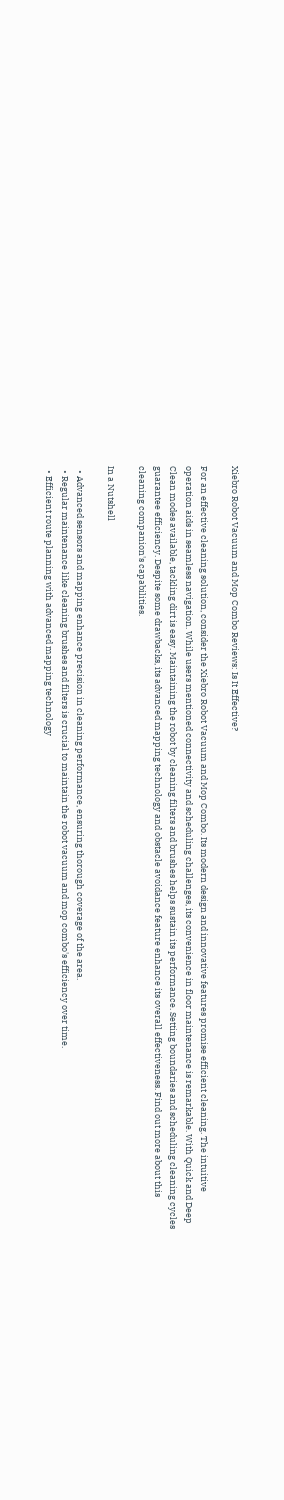Xiebro Robot Vacuum and Mop Combo Reviews: Is It Effective?

For an effective cleaning solution, consider the Xiebro Robot Vacuum and Mop Combo. Its modern design and innovative features promise efficient cleaning. The intuitive operation aids in seamless navigation. While users mentioned connectivity and scheduling challenges, its convenience in floor maintenance is remarkable. With Quick and Deep Clean modes available, tackling dirt is easy. Maintaining the robot by cleaning filters and brushes helps sustain its performance. Setting boundaries and scheduling cleaning cycles guarantee efficiency. Despite some drawbacks, its advanced mapping technology and obstacle avoidance feature enhance its overall effectiveness. Find out more about this cleaning companion's capabilities.

In a Nutshell

  • Advanced sensors and mapping enhance precision in cleaning performance, ensuring thorough coverage of the area.
  • Regular maintenance like cleaning brushes and filters is crucial to maintain the robot vacuum and mop combo's efficiency over time.
  • Efficient route planning with advanced mapping technology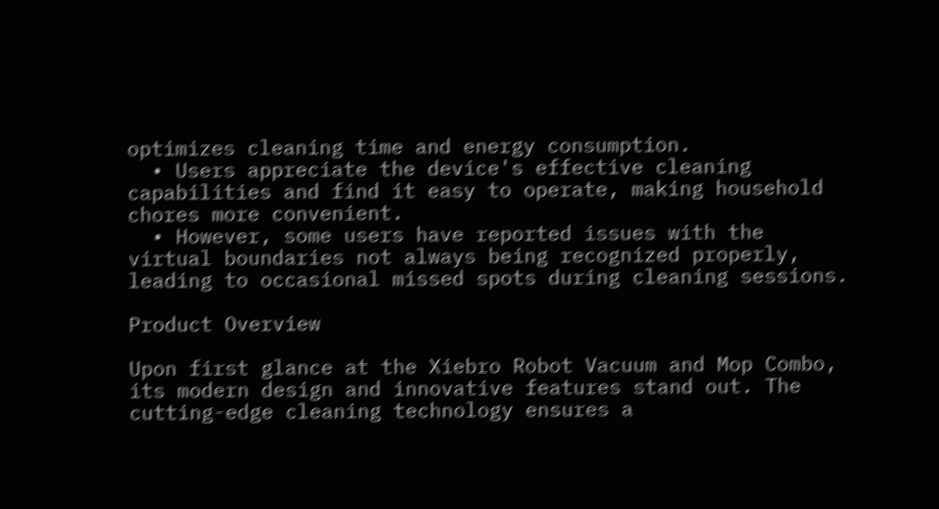optimizes cleaning time and energy consumption.
  • Users appreciate the device's effective cleaning capabilities and find it easy to operate, making household chores more convenient.
  • However, some users have reported issues with the virtual boundaries not always being recognized properly, leading to occasional missed spots during cleaning sessions.

Product Overview

Upon first glance at the Xiebro Robot Vacuum and Mop Combo, its modern design and innovative features stand out. The cutting-edge cleaning technology ensures a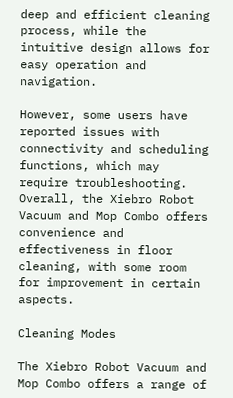deep and efficient cleaning process, while the intuitive design allows for easy operation and navigation.

However, some users have reported issues with connectivity and scheduling functions, which may require troubleshooting. Overall, the Xiebro Robot Vacuum and Mop Combo offers convenience and effectiveness in floor cleaning, with some room for improvement in certain aspects.

Cleaning Modes

The Xiebro Robot Vacuum and Mop Combo offers a range of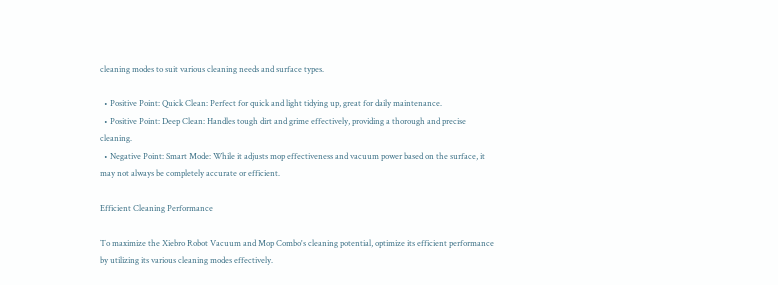cleaning modes to suit various cleaning needs and surface types.

  • Positive Point: Quick Clean: Perfect for quick and light tidying up, great for daily maintenance.
  • Positive Point: Deep Clean: Handles tough dirt and grime effectively, providing a thorough and precise cleaning.
  • Negative Point: Smart Mode: While it adjusts mop effectiveness and vacuum power based on the surface, it may not always be completely accurate or efficient.

Efficient Cleaning Performance

To maximize the Xiebro Robot Vacuum and Mop Combo's cleaning potential, optimize its efficient performance by utilizing its various cleaning modes effectively.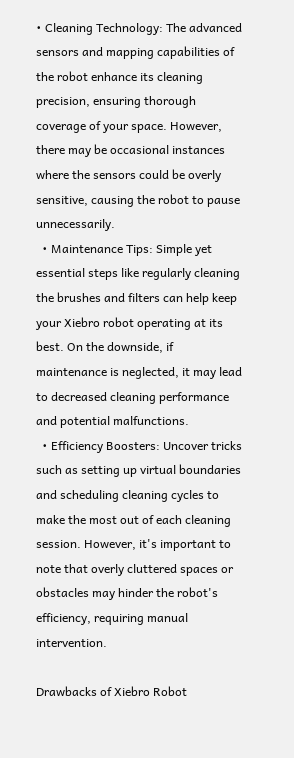• Cleaning Technology: The advanced sensors and mapping capabilities of the robot enhance its cleaning precision, ensuring thorough coverage of your space. However, there may be occasional instances where the sensors could be overly sensitive, causing the robot to pause unnecessarily.
  • Maintenance Tips: Simple yet essential steps like regularly cleaning the brushes and filters can help keep your Xiebro robot operating at its best. On the downside, if maintenance is neglected, it may lead to decreased cleaning performance and potential malfunctions.
  • Efficiency Boosters: Uncover tricks such as setting up virtual boundaries and scheduling cleaning cycles to make the most out of each cleaning session. However, it's important to note that overly cluttered spaces or obstacles may hinder the robot's efficiency, requiring manual intervention.

Drawbacks of Xiebro Robot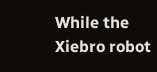While the Xiebro robot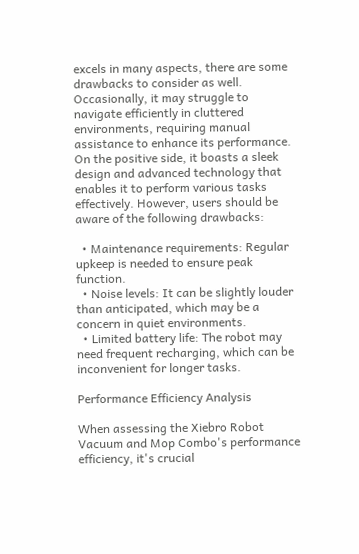excels in many aspects, there are some drawbacks to consider as well. Occasionally, it may struggle to navigate efficiently in cluttered environments, requiring manual assistance to enhance its performance. On the positive side, it boasts a sleek design and advanced technology that enables it to perform various tasks effectively. However, users should be aware of the following drawbacks:

  • Maintenance requirements: Regular upkeep is needed to ensure peak function.
  • Noise levels: It can be slightly louder than anticipated, which may be a concern in quiet environments.
  • Limited battery life: The robot may need frequent recharging, which can be inconvenient for longer tasks.

Performance Efficiency Analysis

When assessing the Xiebro Robot Vacuum and Mop Combo's performance efficiency, it's crucial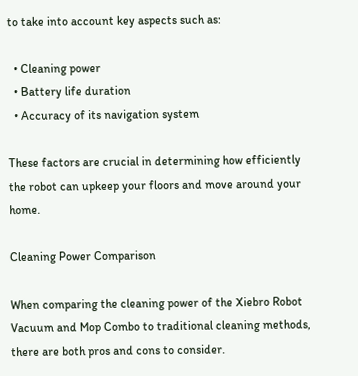to take into account key aspects such as:

  • Cleaning power
  • Battery life duration
  • Accuracy of its navigation system

These factors are crucial in determining how efficiently the robot can upkeep your floors and move around your home.

Cleaning Power Comparison

When comparing the cleaning power of the Xiebro Robot Vacuum and Mop Combo to traditional cleaning methods, there are both pros and cons to consider.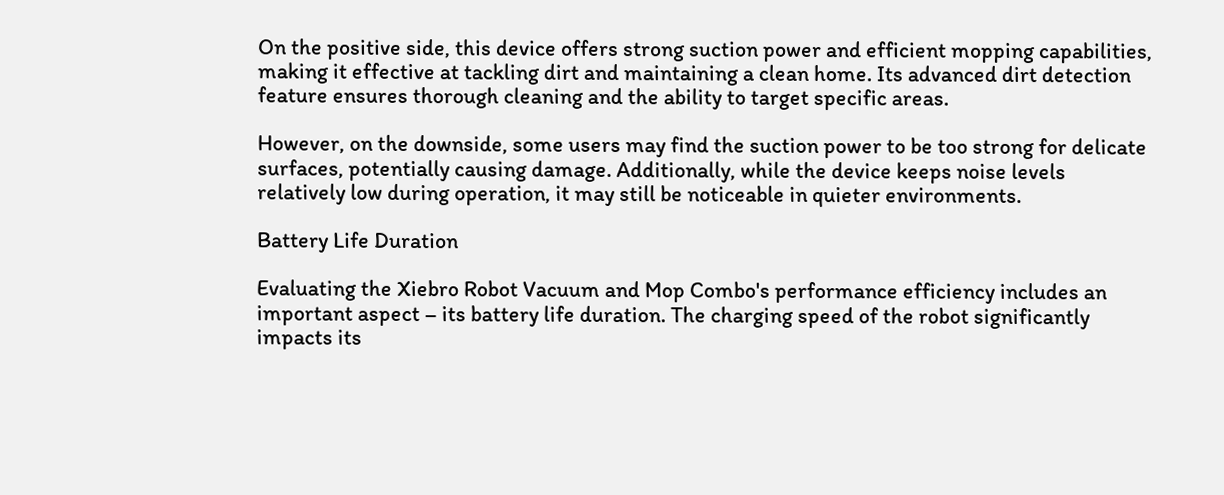On the positive side, this device offers strong suction power and efficient mopping capabilities, making it effective at tackling dirt and maintaining a clean home. Its advanced dirt detection feature ensures thorough cleaning and the ability to target specific areas.

However, on the downside, some users may find the suction power to be too strong for delicate surfaces, potentially causing damage. Additionally, while the device keeps noise levels relatively low during operation, it may still be noticeable in quieter environments.

Battery Life Duration

Evaluating the Xiebro Robot Vacuum and Mop Combo's performance efficiency includes an important aspect – its battery life duration. The charging speed of the robot significantly impacts its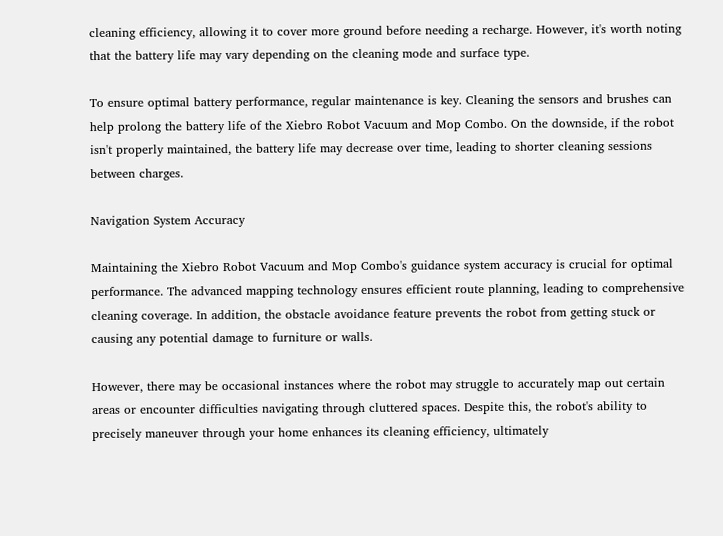cleaning efficiency, allowing it to cover more ground before needing a recharge. However, it's worth noting that the battery life may vary depending on the cleaning mode and surface type.

To ensure optimal battery performance, regular maintenance is key. Cleaning the sensors and brushes can help prolong the battery life of the Xiebro Robot Vacuum and Mop Combo. On the downside, if the robot isn't properly maintained, the battery life may decrease over time, leading to shorter cleaning sessions between charges.

Navigation System Accuracy

Maintaining the Xiebro Robot Vacuum and Mop Combo's guidance system accuracy is crucial for optimal performance. The advanced mapping technology ensures efficient route planning, leading to comprehensive cleaning coverage. In addition, the obstacle avoidance feature prevents the robot from getting stuck or causing any potential damage to furniture or walls.

However, there may be occasional instances where the robot may struggle to accurately map out certain areas or encounter difficulties navigating through cluttered spaces. Despite this, the robot's ability to precisely maneuver through your home enhances its cleaning efficiency, ultimately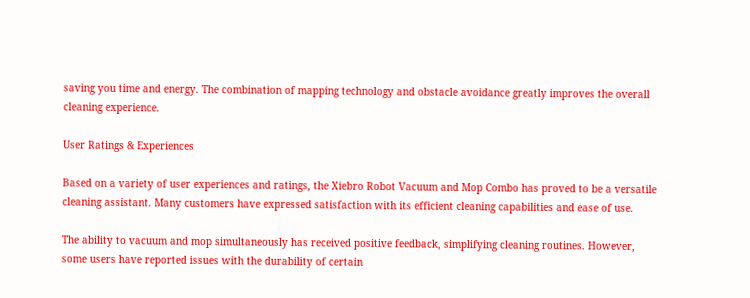saving you time and energy. The combination of mapping technology and obstacle avoidance greatly improves the overall cleaning experience.

User Ratings & Experiences

Based on a variety of user experiences and ratings, the Xiebro Robot Vacuum and Mop Combo has proved to be a versatile cleaning assistant. Many customers have expressed satisfaction with its efficient cleaning capabilities and ease of use.

The ability to vacuum and mop simultaneously has received positive feedback, simplifying cleaning routines. However, some users have reported issues with the durability of certain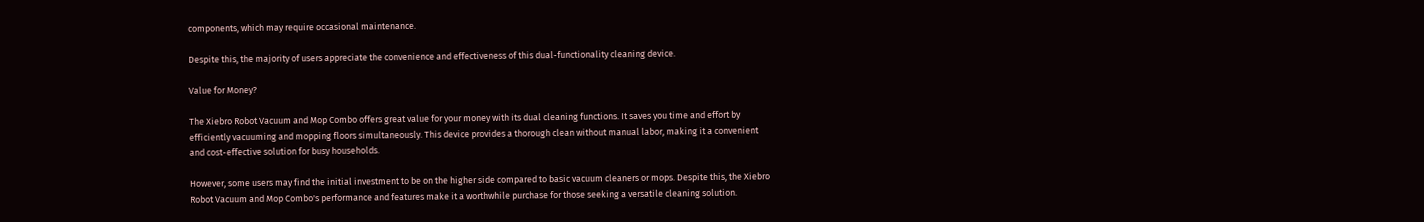components, which may require occasional maintenance.

Despite this, the majority of users appreciate the convenience and effectiveness of this dual-functionality cleaning device.

Value for Money?

The Xiebro Robot Vacuum and Mop Combo offers great value for your money with its dual cleaning functions. It saves you time and effort by efficiently vacuuming and mopping floors simultaneously. This device provides a thorough clean without manual labor, making it a convenient and cost-effective solution for busy households.

However, some users may find the initial investment to be on the higher side compared to basic vacuum cleaners or mops. Despite this, the Xiebro Robot Vacuum and Mop Combo's performance and features make it a worthwhile purchase for those seeking a versatile cleaning solution.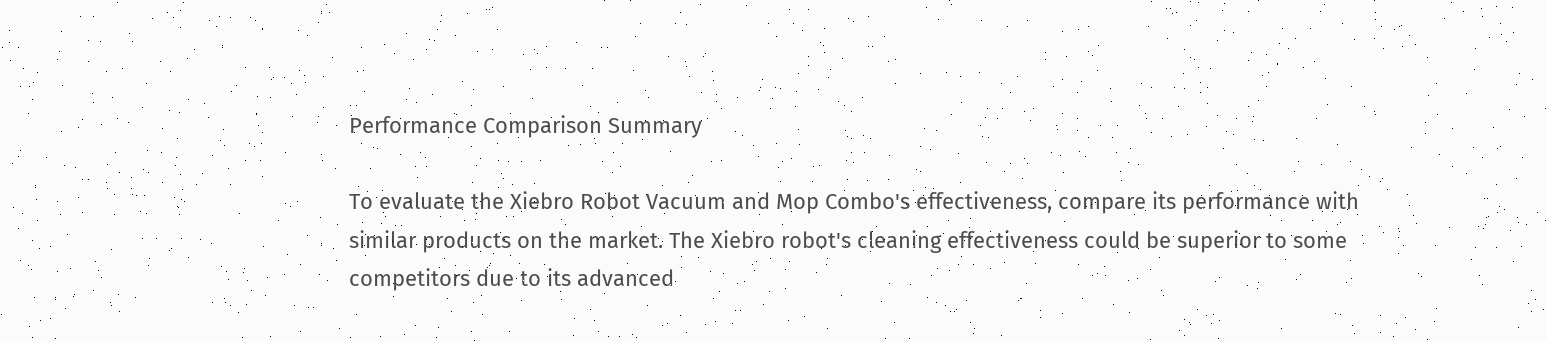Performance Comparison Summary

To evaluate the Xiebro Robot Vacuum and Mop Combo's effectiveness, compare its performance with similar products on the market. The Xiebro robot's cleaning effectiveness could be superior to some competitors due to its advanced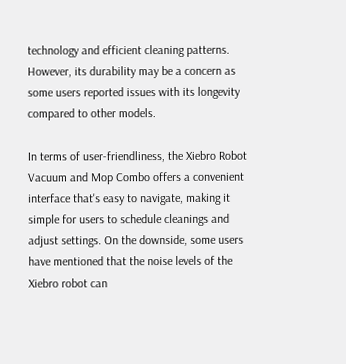technology and efficient cleaning patterns. However, its durability may be a concern as some users reported issues with its longevity compared to other models.

In terms of user-friendliness, the Xiebro Robot Vacuum and Mop Combo offers a convenient interface that's easy to navigate, making it simple for users to schedule cleanings and adjust settings. On the downside, some users have mentioned that the noise levels of the Xiebro robot can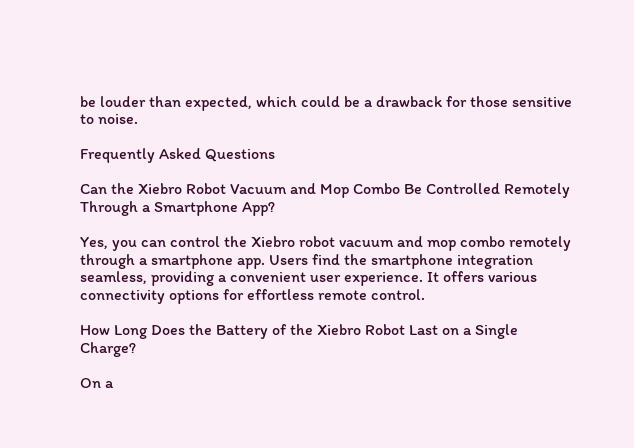be louder than expected, which could be a drawback for those sensitive to noise.

Frequently Asked Questions

Can the Xiebro Robot Vacuum and Mop Combo Be Controlled Remotely Through a Smartphone App?

Yes, you can control the Xiebro robot vacuum and mop combo remotely through a smartphone app. Users find the smartphone integration seamless, providing a convenient user experience. It offers various connectivity options for effortless remote control.

How Long Does the Battery of the Xiebro Robot Last on a Single Charge?

On a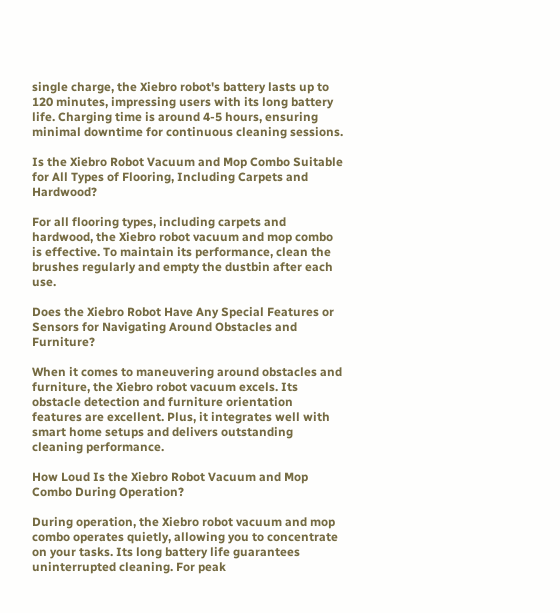single charge, the Xiebro robot's battery lasts up to 120 minutes, impressing users with its long battery life. Charging time is around 4-5 hours, ensuring minimal downtime for continuous cleaning sessions.

Is the Xiebro Robot Vacuum and Mop Combo Suitable for All Types of Flooring, Including Carpets and Hardwood?

For all flooring types, including carpets and hardwood, the Xiebro robot vacuum and mop combo is effective. To maintain its performance, clean the brushes regularly and empty the dustbin after each use.

Does the Xiebro Robot Have Any Special Features or Sensors for Navigating Around Obstacles and Furniture?

When it comes to maneuvering around obstacles and furniture, the Xiebro robot vacuum excels. Its obstacle detection and furniture orientation features are excellent. Plus, it integrates well with smart home setups and delivers outstanding cleaning performance.

How Loud Is the Xiebro Robot Vacuum and Mop Combo During Operation?

During operation, the Xiebro robot vacuum and mop combo operates quietly, allowing you to concentrate on your tasks. Its long battery life guarantees uninterrupted cleaning. For peak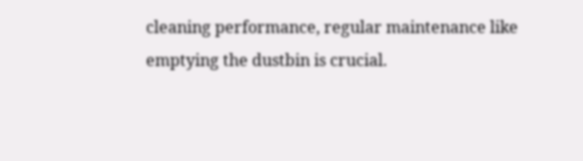cleaning performance, regular maintenance like emptying the dustbin is crucial.